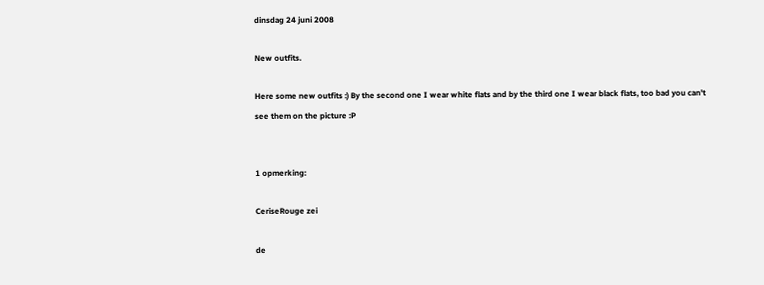dinsdag 24 juni 2008

New outfits.

Here some new outfits :) By the second one I wear white flats and by the third one I wear black flats, too bad you can't see them on the picture :P


1 opmerking:

CeriseRouge zei

de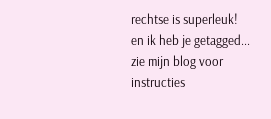rechtse is superleuk!
en ik heb je getagged... zie mijn blog voor instructies